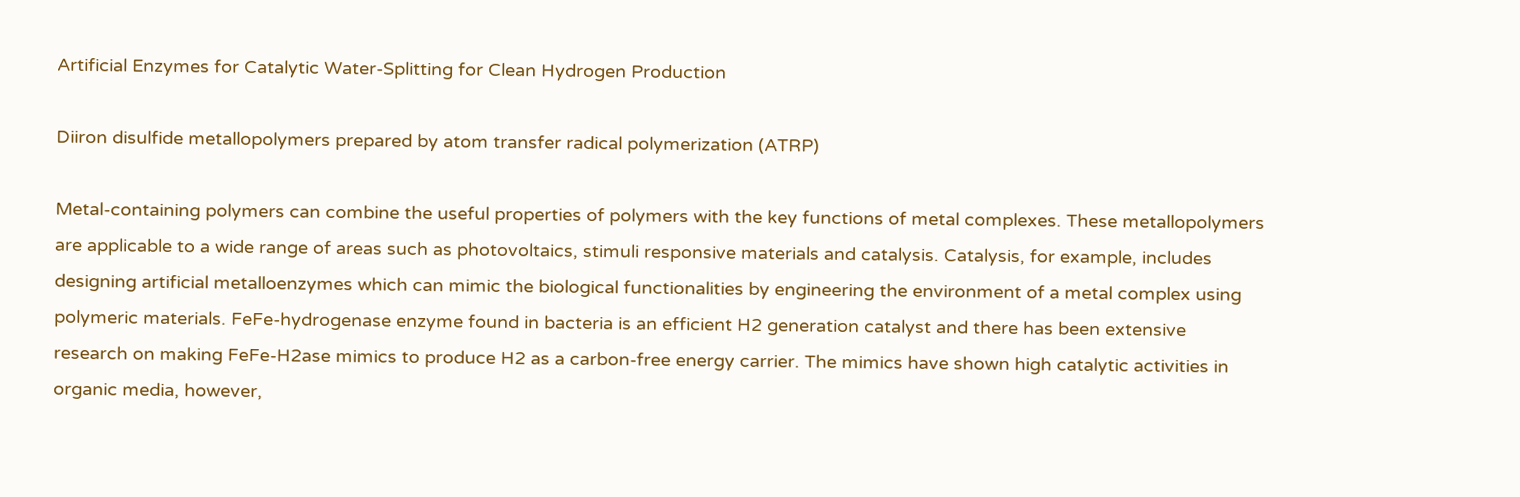Artificial Enzymes for Catalytic Water-Splitting for Clean Hydrogen Production

Diiron disulfide metallopolymers prepared by atom transfer radical polymerization (ATRP)

Metal-containing polymers can combine the useful properties of polymers with the key functions of metal complexes. These metallopolymers are applicable to a wide range of areas such as photovoltaics, stimuli responsive materials and catalysis. Catalysis, for example, includes designing artificial metalloenzymes which can mimic the biological functionalities by engineering the environment of a metal complex using polymeric materials. FeFe-hydrogenase enzyme found in bacteria is an efficient H2 generation catalyst and there has been extensive research on making FeFe-H2ase mimics to produce H2 as a carbon-free energy carrier. The mimics have shown high catalytic activities in organic media, however,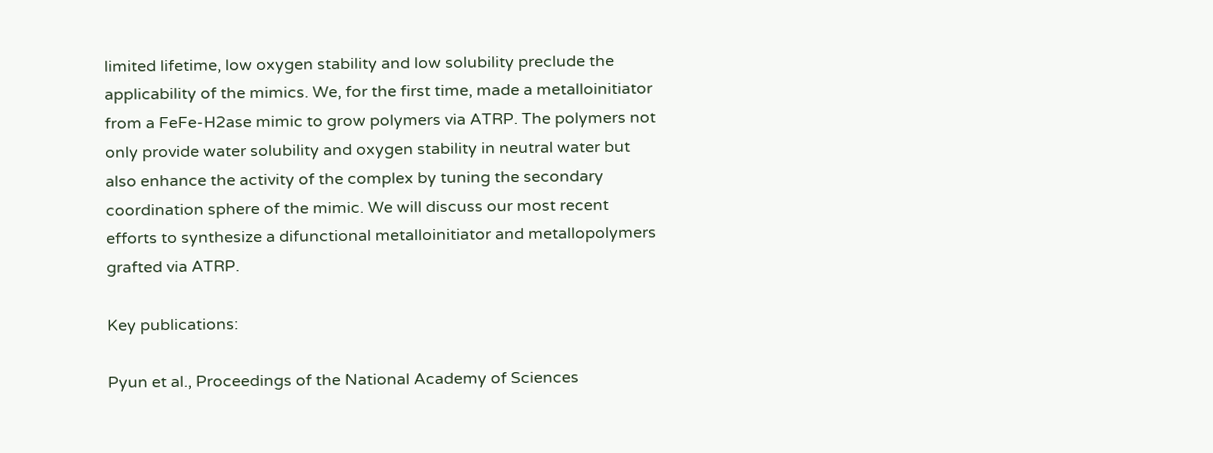limited lifetime, low oxygen stability and low solubility preclude the applicability of the mimics. We, for the first time, made a metalloinitiator from a FeFe-H2ase mimic to grow polymers via ATRP. The polymers not only provide water solubility and oxygen stability in neutral water but also enhance the activity of the complex by tuning the secondary coordination sphere of the mimic. We will discuss our most recent efforts to synthesize a difunctional metalloinitiator and metallopolymers grafted via ATRP.

Key publications:

Pyun et al., Proceedings of the National Academy of Sciences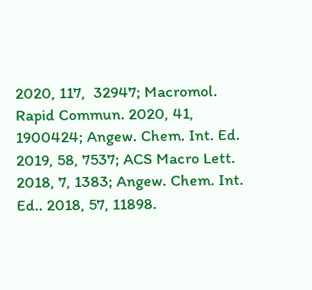2020, 117,  32947; Macromol. Rapid Commun. 2020, 41, 1900424; Angew. Chem. Int. Ed. 2019, 58, 7537; ACS Macro Lett. 2018, 7, 1383; Angew. Chem. Int. Ed.. 2018, 57, 11898.